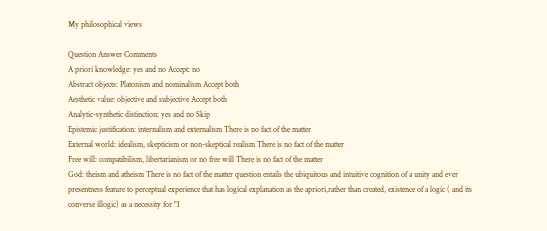My philosophical views

Question Answer Comments
A priori knowledge: yes and no Accept: no
Abstract objects: Platonism and nominalism Accept both
Aesthetic value: objective and subjective Accept both
Analytic-synthetic distinction: yes and no Skip
Epistemic justification: internalism and externalism There is no fact of the matter
External world: idealism, skepticism or non-skeptical realism There is no fact of the matter
Free will: compatibilism, libertarianism or no free will There is no fact of the matter
God: theism and atheism There is no fact of the matter question entails the ubiquitous and intuitive cognition of a unity and ever presentness feature to perceptual experience that has logical explanation as the apriori,rather than created, existence of a logic ( and its converse illogic) as a necessity for "I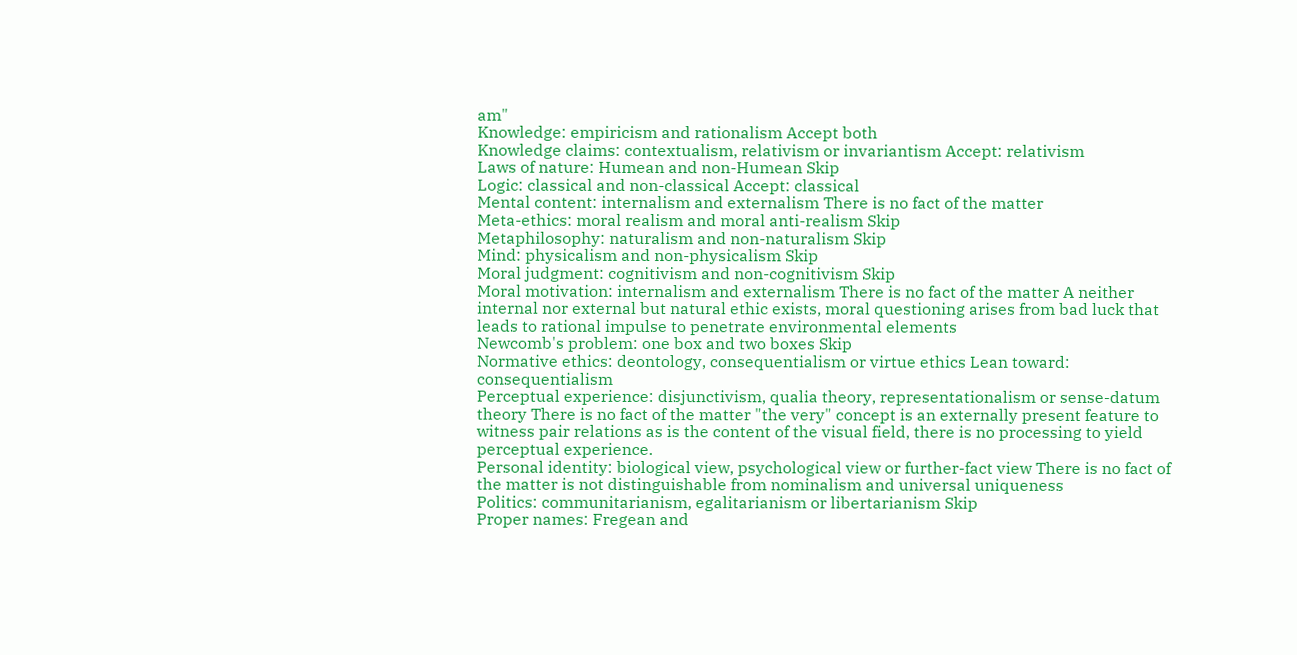am"
Knowledge: empiricism and rationalism Accept both
Knowledge claims: contextualism, relativism or invariantism Accept: relativism
Laws of nature: Humean and non-Humean Skip
Logic: classical and non-classical Accept: classical
Mental content: internalism and externalism There is no fact of the matter
Meta-ethics: moral realism and moral anti-realism Skip
Metaphilosophy: naturalism and non-naturalism Skip
Mind: physicalism and non-physicalism Skip
Moral judgment: cognitivism and non-cognitivism Skip
Moral motivation: internalism and externalism There is no fact of the matter A neither internal nor external but natural ethic exists, moral questioning arises from bad luck that leads to rational impulse to penetrate environmental elements
Newcomb's problem: one box and two boxes Skip
Normative ethics: deontology, consequentialism or virtue ethics Lean toward: consequentialism
Perceptual experience: disjunctivism, qualia theory, representationalism or sense-datum theory There is no fact of the matter "the very" concept is an externally present feature to witness pair relations as is the content of the visual field, there is no processing to yield perceptual experience.
Personal identity: biological view, psychological view or further-fact view There is no fact of the matter is not distinguishable from nominalism and universal uniqueness
Politics: communitarianism, egalitarianism or libertarianism Skip
Proper names: Fregean and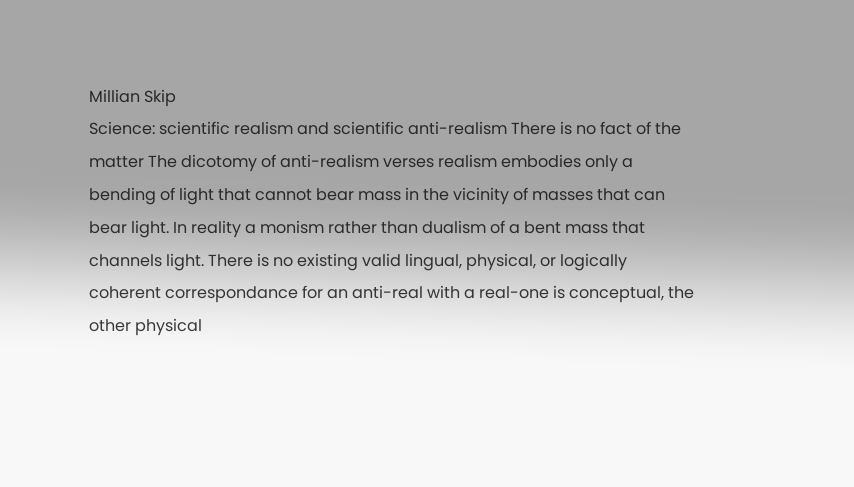Millian Skip
Science: scientific realism and scientific anti-realism There is no fact of the matter The dicotomy of anti-realism verses realism embodies only a bending of light that cannot bear mass in the vicinity of masses that can bear light. In reality a monism rather than dualism of a bent mass that channels light. There is no existing valid lingual, physical, or logically coherent correspondance for an anti-real with a real-one is conceptual, the other physical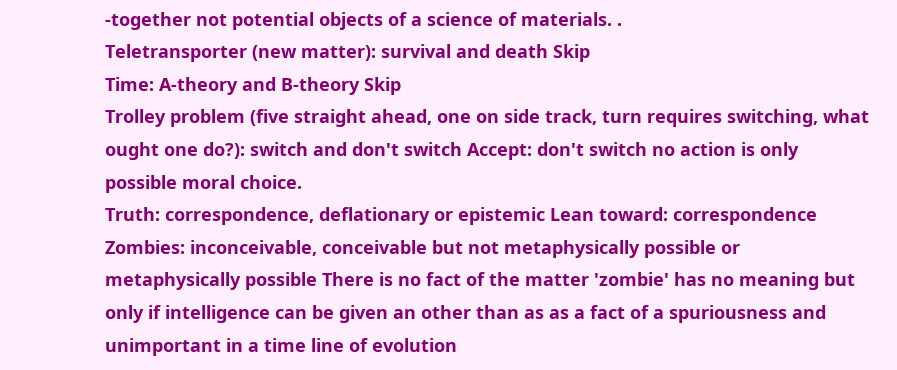-together not potential objects of a science of materials. .
Teletransporter (new matter): survival and death Skip
Time: A-theory and B-theory Skip
Trolley problem (five straight ahead, one on side track, turn requires switching, what ought one do?): switch and don't switch Accept: don't switch no action is only possible moral choice.
Truth: correspondence, deflationary or epistemic Lean toward: correspondence
Zombies: inconceivable, conceivable but not metaphysically possible or metaphysically possible There is no fact of the matter 'zombie' has no meaning but only if intelligence can be given an other than as as a fact of a spuriousness and unimportant in a time line of evolution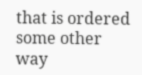that is ordered some other way